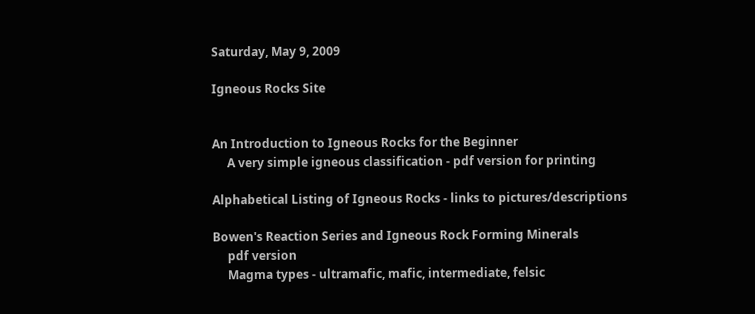Saturday, May 9, 2009

Igneous Rocks Site


An Introduction to Igneous Rocks for the Beginner
     A very simple igneous classification - pdf version for printing

Alphabetical Listing of Igneous Rocks - links to pictures/descriptions

Bowen's Reaction Series and Igneous Rock Forming Minerals
     pdf version
     Magma types - ultramafic, mafic, intermediate, felsic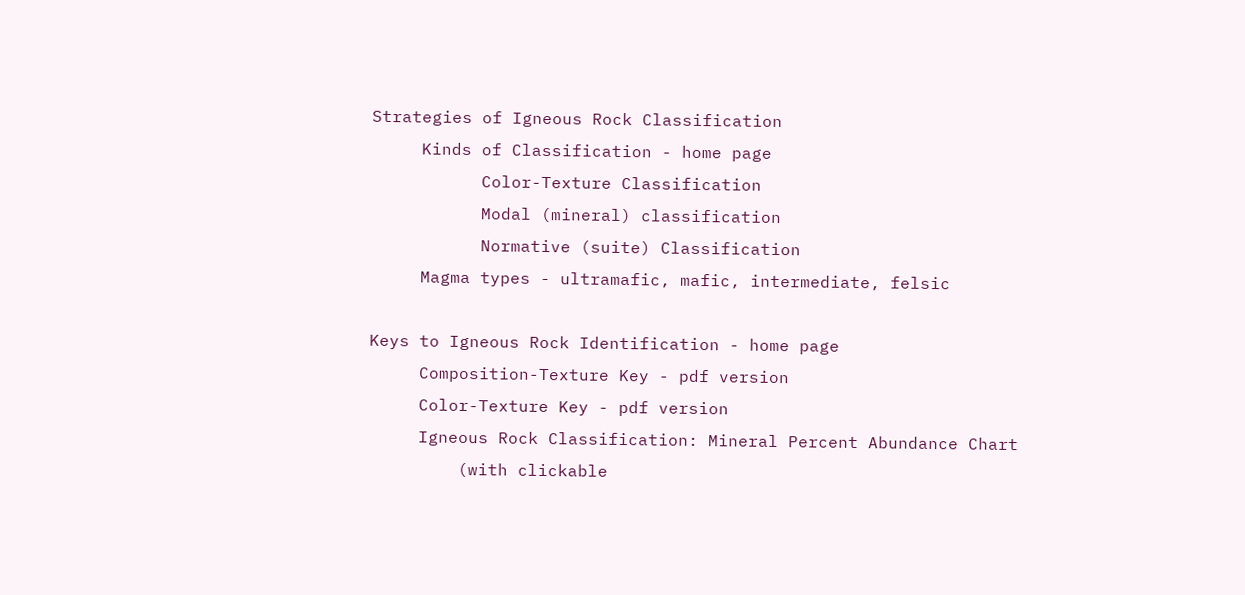Strategies of Igneous Rock Classification
     Kinds of Classification - home page
           Color-Texture Classification
           Modal (mineral) classification
           Normative (suite) Classification
     Magma types - ultramafic, mafic, intermediate, felsic

Keys to Igneous Rock Identification - home page
     Composition-Texture Key - pdf version
     Color-Texture Key - pdf version
     Igneous Rock Classification: Mineral Percent Abundance Chart
         (with clickable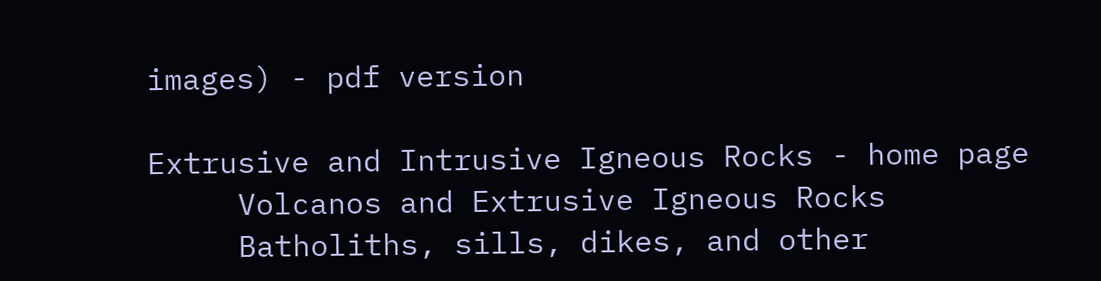images) - pdf version

Extrusive and Intrusive Igneous Rocks - home page
     Volcanos and Extrusive Igneous Rocks
     Batholiths, sills, dikes, and other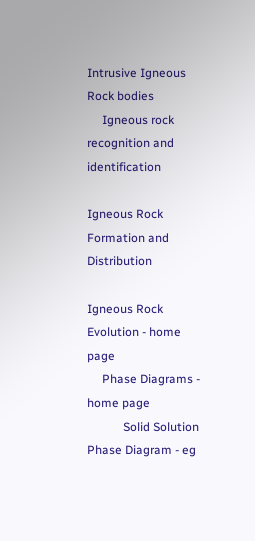Intrusive Igneous Rock bodies
     Igneous rock recognition and identification

Igneous Rock Formation and Distribution

Igneous Rock Evolution - home page
     Phase Diagrams - home page
            Solid Solution Phase Diagram - eg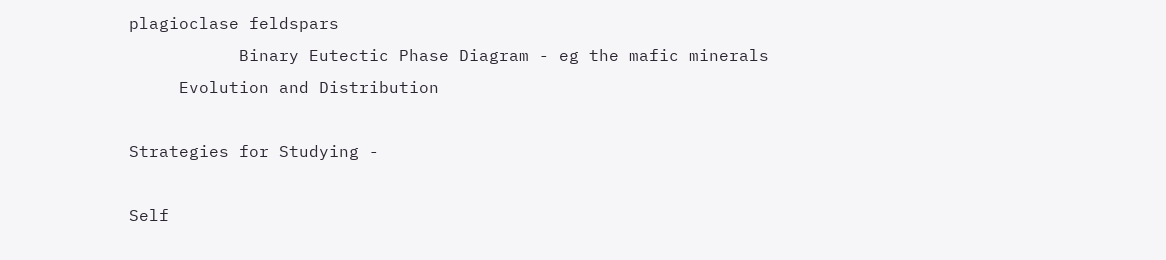plagioclase feldspars
           Binary Eutectic Phase Diagram - eg the mafic minerals
     Evolution and Distribution

Strategies for Studying -

Self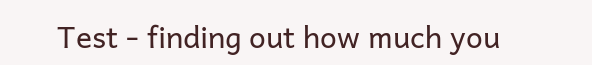Test - finding out how much you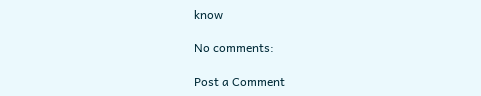know

No comments:

Post a Comment